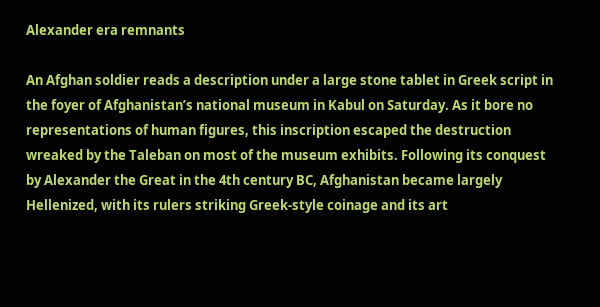Alexander era remnants

An Afghan soldier reads a description under a large stone tablet in Greek script in the foyer of Afghanistan’s national museum in Kabul on Saturday. As it bore no representations of human figures, this inscription escaped the destruction wreaked by the Taleban on most of the museum exhibits. Following its conquest by Alexander the Great in the 4th century BC, Afghanistan became largely Hellenized, with its rulers striking Greek-style coinage and its art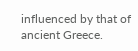influenced by that of ancient Greece.